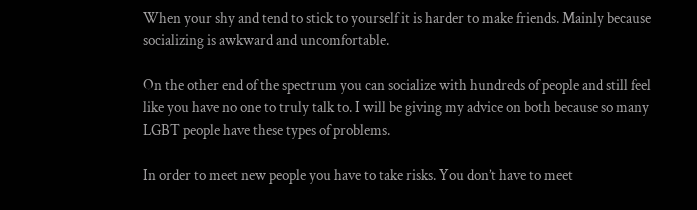When your shy and tend to stick to yourself it is harder to make friends. Mainly because socializing is awkward and uncomfortable.

On the other end of the spectrum you can socialize with hundreds of people and still feel like you have no one to truly talk to. I will be giving my advice on both because so many LGBT people have these types of problems.

In order to meet new people you have to take risks. You don’t have to meet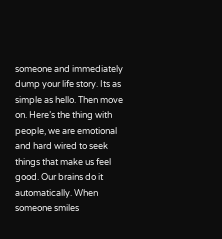someone and immediately dump your life story. Its as simple as hello. Then move on. Here’s the thing with people, we are emotional and hard wired to seek things that make us feel good. Our brains do it automatically. When someone smiles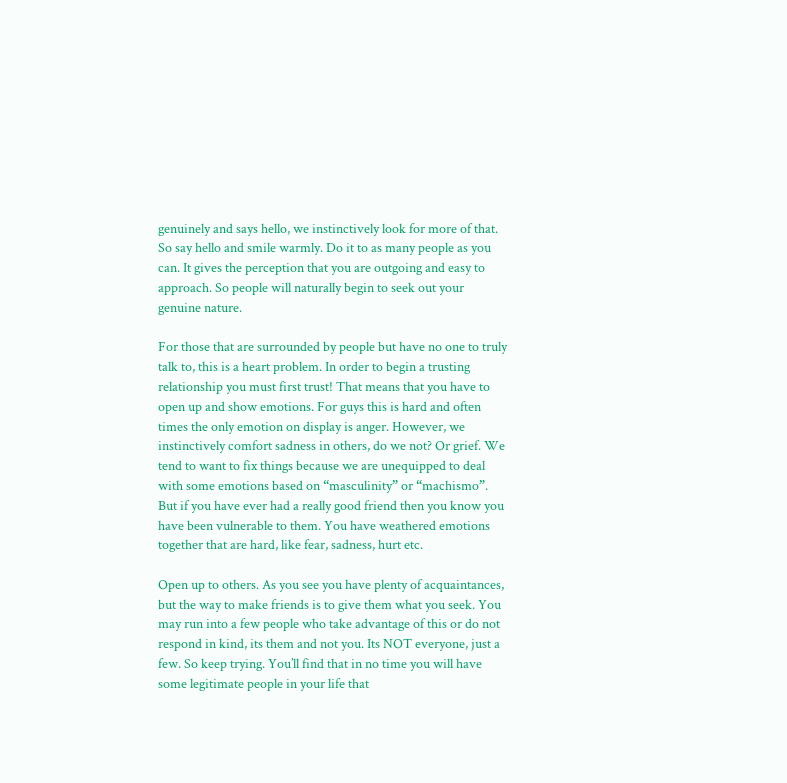genuinely and says hello, we instinctively look for more of that. So say hello and smile warmly. Do it to as many people as you can. It gives the perception that you are outgoing and easy to approach. So people will naturally begin to seek out your genuine nature.

For those that are surrounded by people but have no one to truly talk to, this is a heart problem. In order to begin a trusting relationship you must first trust! That means that you have to open up and show emotions. For guys this is hard and often times the only emotion on display is anger. However, we instinctively comfort sadness in others, do we not? Or grief. We tend to want to fix things because we are unequipped to deal with some emotions based on “masculinity” or “machismo”. But if you have ever had a really good friend then you know you have been vulnerable to them. You have weathered emotions together that are hard, like fear, sadness, hurt etc.

Open up to others. As you see you have plenty of acquaintances, but the way to make friends is to give them what you seek. You may run into a few people who take advantage of this or do not respond in kind, its them and not you. Its NOT everyone, just a few. So keep trying. You’ll find that in no time you will have some legitimate people in your life that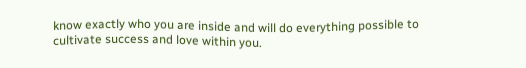know exactly who you are inside and will do everything possible to cultivate success and love within you.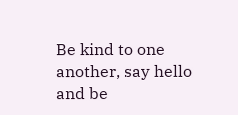Be kind to one another, say hello and be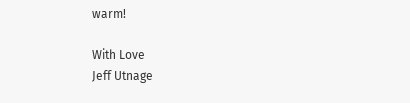warm!

With Love
Jeff Utnage